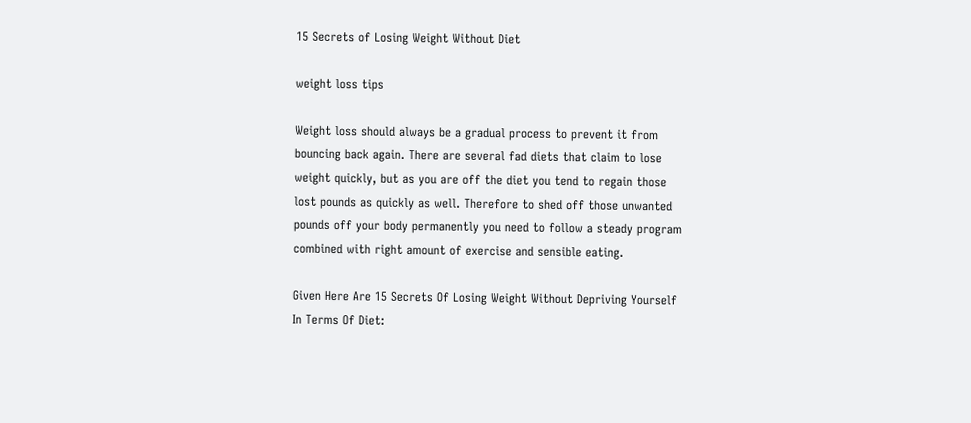15 Secrets of Losing Weight Without Diet

weight loss tips

Weight loss should always be a gradual process to prevent it from bouncing back again. There are several fad diets that claim to lose weight quickly, but as you are off the diet you tend to regain those lost pounds as quickly as well. Therefore to shed off those unwanted pounds off your body permanently you need to follow a steady program combined with right amount of exercise and sensible eating.

Given Here Are 15 Secrets Of Losing Weight Without Depriving Yourself In Terms Of Diet: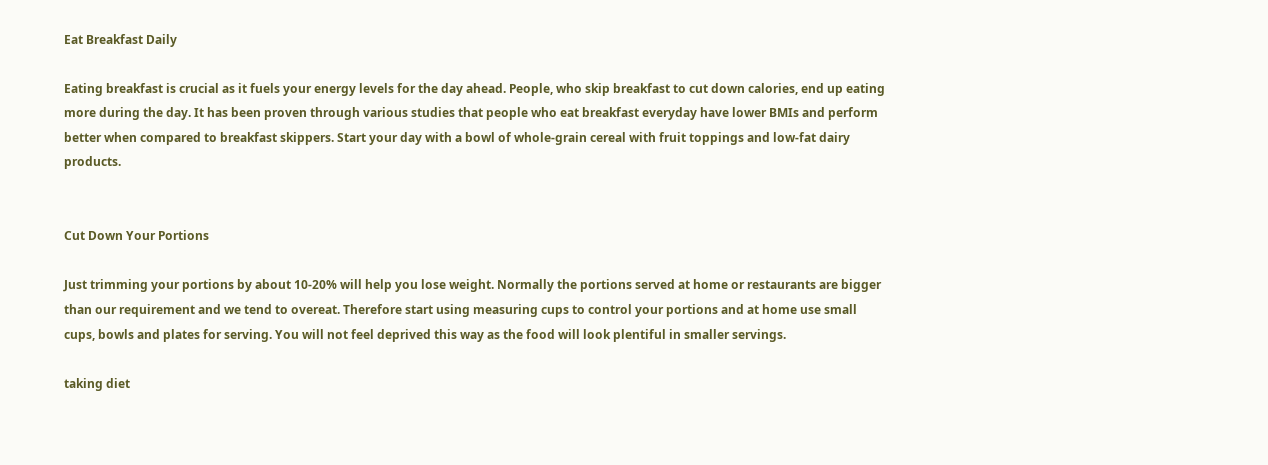Eat Breakfast Daily

Eating breakfast is crucial as it fuels your energy levels for the day ahead. People, who skip breakfast to cut down calories, end up eating more during the day. It has been proven through various studies that people who eat breakfast everyday have lower BMIs and perform better when compared to breakfast skippers. Start your day with a bowl of whole-grain cereal with fruit toppings and low-fat dairy products.


Cut Down Your Portions

Just trimming your portions by about 10-20% will help you lose weight. Normally the portions served at home or restaurants are bigger than our requirement and we tend to overeat. Therefore start using measuring cups to control your portions and at home use small cups, bowls and plates for serving. You will not feel deprived this way as the food will look plentiful in smaller servings.

taking diet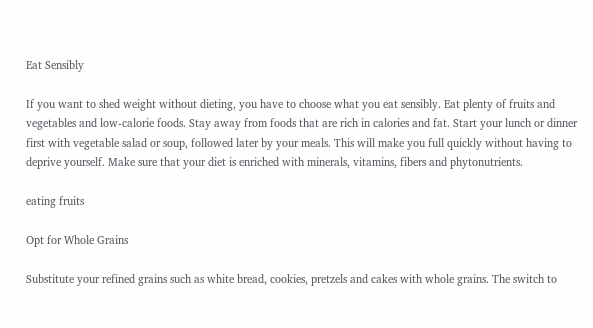Eat Sensibly

If you want to shed weight without dieting, you have to choose what you eat sensibly. Eat plenty of fruits and vegetables and low-calorie foods. Stay away from foods that are rich in calories and fat. Start your lunch or dinner first with vegetable salad or soup, followed later by your meals. This will make you full quickly without having to deprive yourself. Make sure that your diet is enriched with minerals, vitamins, fibers and phytonutrients.

eating fruits

Opt for Whole Grains

Substitute your refined grains such as white bread, cookies, pretzels and cakes with whole grains. The switch to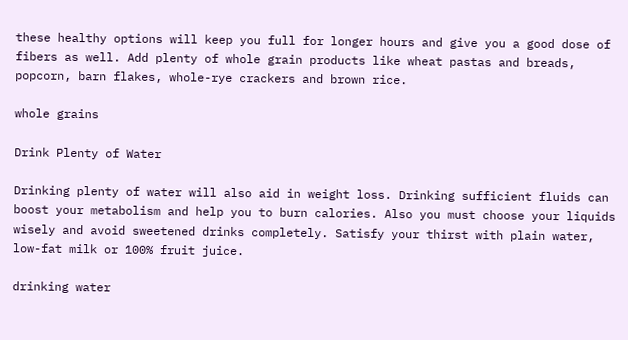these healthy options will keep you full for longer hours and give you a good dose of fibers as well. Add plenty of whole grain products like wheat pastas and breads, popcorn, barn flakes, whole-rye crackers and brown rice.

whole grains

Drink Plenty of Water

Drinking plenty of water will also aid in weight loss. Drinking sufficient fluids can boost your metabolism and help you to burn calories. Also you must choose your liquids wisely and avoid sweetened drinks completely. Satisfy your thirst with plain water, low-fat milk or 100% fruit juice.

drinking water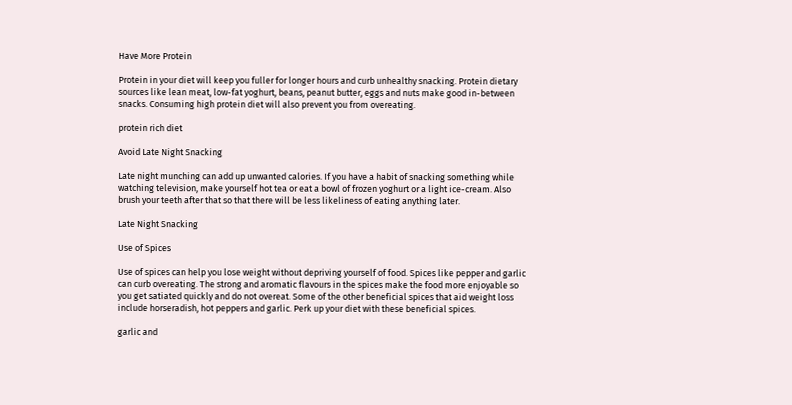Have More Protein

Protein in your diet will keep you fuller for longer hours and curb unhealthy snacking. Protein dietary sources like lean meat, low-fat yoghurt, beans, peanut butter, eggs and nuts make good in-between snacks. Consuming high protein diet will also prevent you from overeating.

protein rich diet

Avoid Late Night Snacking

Late night munching can add up unwanted calories. If you have a habit of snacking something while watching television, make yourself hot tea or eat a bowl of frozen yoghurt or a light ice-cream. Also brush your teeth after that so that there will be less likeliness of eating anything later.

Late Night Snacking

Use of Spices

Use of spices can help you lose weight without depriving yourself of food. Spices like pepper and garlic can curb overeating. The strong and aromatic flavours in the spices make the food more enjoyable so you get satiated quickly and do not overeat. Some of the other beneficial spices that aid weight loss include horseradish, hot peppers and garlic. Perk up your diet with these beneficial spices.

garlic and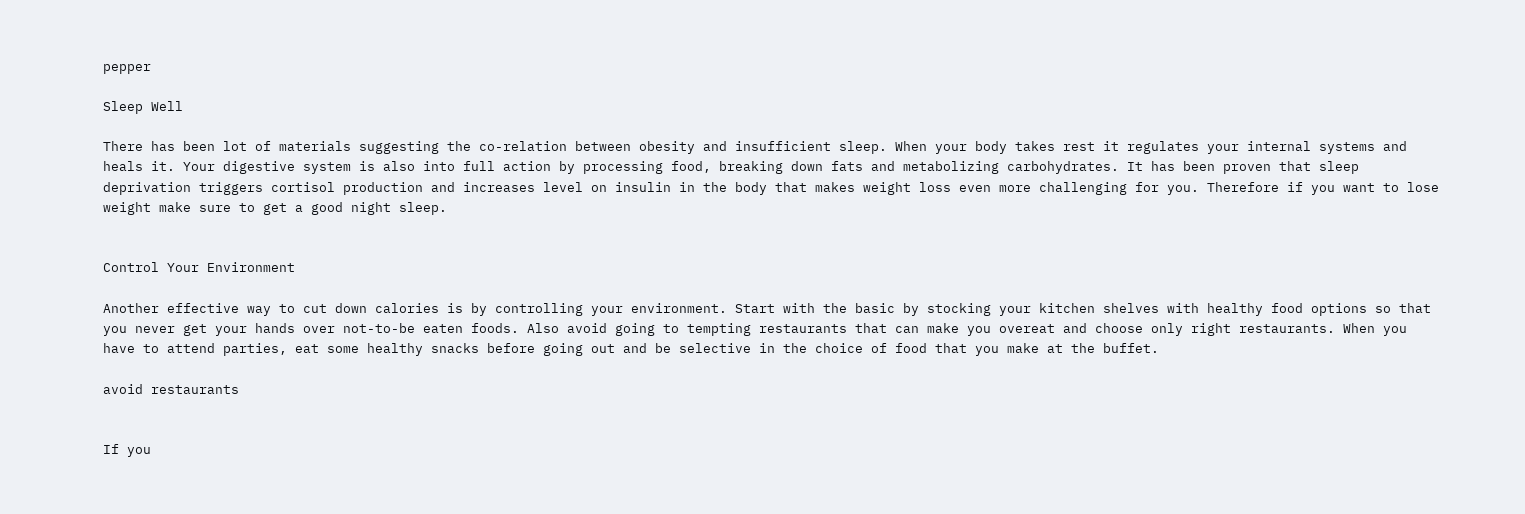pepper

Sleep Well

There has been lot of materials suggesting the co-relation between obesity and insufficient sleep. When your body takes rest it regulates your internal systems and heals it. Your digestive system is also into full action by processing food, breaking down fats and metabolizing carbohydrates. It has been proven that sleep deprivation triggers cortisol production and increases level on insulin in the body that makes weight loss even more challenging for you. Therefore if you want to lose weight make sure to get a good night sleep.


Control Your Environment

Another effective way to cut down calories is by controlling your environment. Start with the basic by stocking your kitchen shelves with healthy food options so that you never get your hands over not-to-be eaten foods. Also avoid going to tempting restaurants that can make you overeat and choose only right restaurants. When you have to attend parties, eat some healthy snacks before going out and be selective in the choice of food that you make at the buffet.

avoid restaurants


If you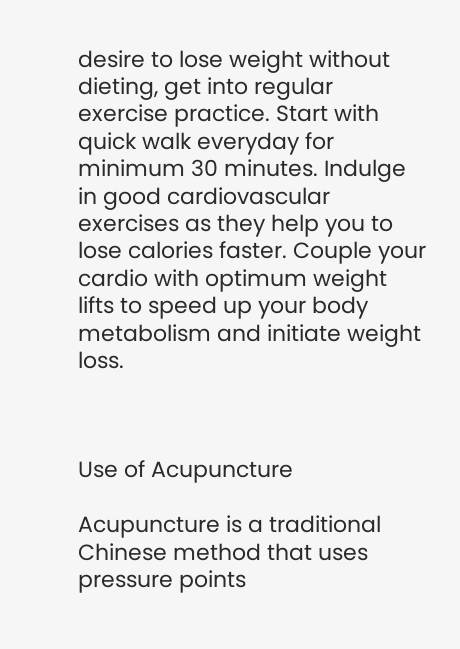desire to lose weight without dieting, get into regular exercise practice. Start with quick walk everyday for minimum 30 minutes. Indulge in good cardiovascular exercises as they help you to lose calories faster. Couple your cardio with optimum weight lifts to speed up your body metabolism and initiate weight loss.



Use of Acupuncture

Acupuncture is a traditional Chinese method that uses pressure points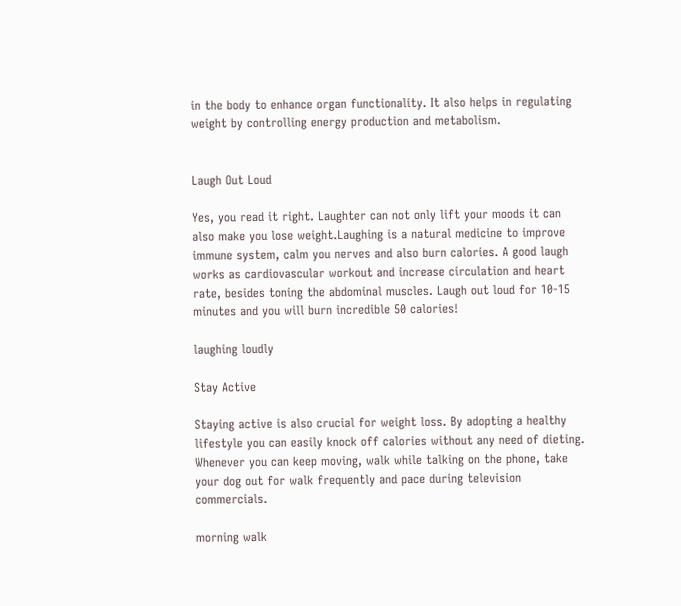in the body to enhance organ functionality. It also helps in regulating weight by controlling energy production and metabolism.


Laugh Out Loud

Yes, you read it right. Laughter can not only lift your moods it can also make you lose weight.Laughing is a natural medicine to improve immune system, calm you nerves and also burn calories. A good laugh works as cardiovascular workout and increase circulation and heart rate, besides toning the abdominal muscles. Laugh out loud for 10-15 minutes and you will burn incredible 50 calories!

laughing loudly

Stay Active

Staying active is also crucial for weight loss. By adopting a healthy lifestyle you can easily knock off calories without any need of dieting. Whenever you can keep moving, walk while talking on the phone, take your dog out for walk frequently and pace during television commercials.

morning walk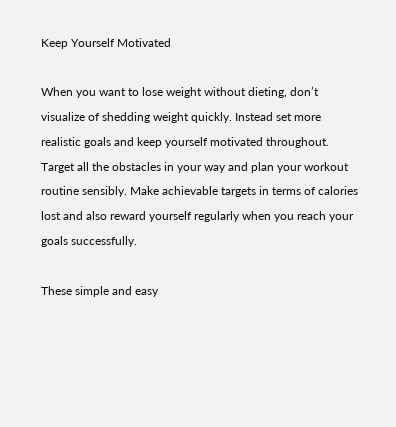Keep Yourself Motivated

When you want to lose weight without dieting, don’t visualize of shedding weight quickly. Instead set more realistic goals and keep yourself motivated throughout. Target all the obstacles in your way and plan your workout routine sensibly. Make achievable targets in terms of calories lost and also reward yourself regularly when you reach your goals successfully.

These simple and easy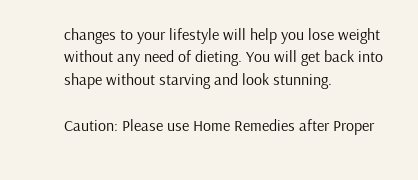changes to your lifestyle will help you lose weight without any need of dieting. You will get back into shape without starving and look stunning.

Caution: Please use Home Remedies after Proper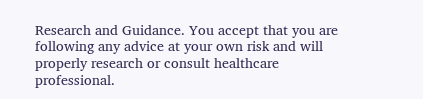Research and Guidance. You accept that you are following any advice at your own risk and will properly research or consult healthcare professional.